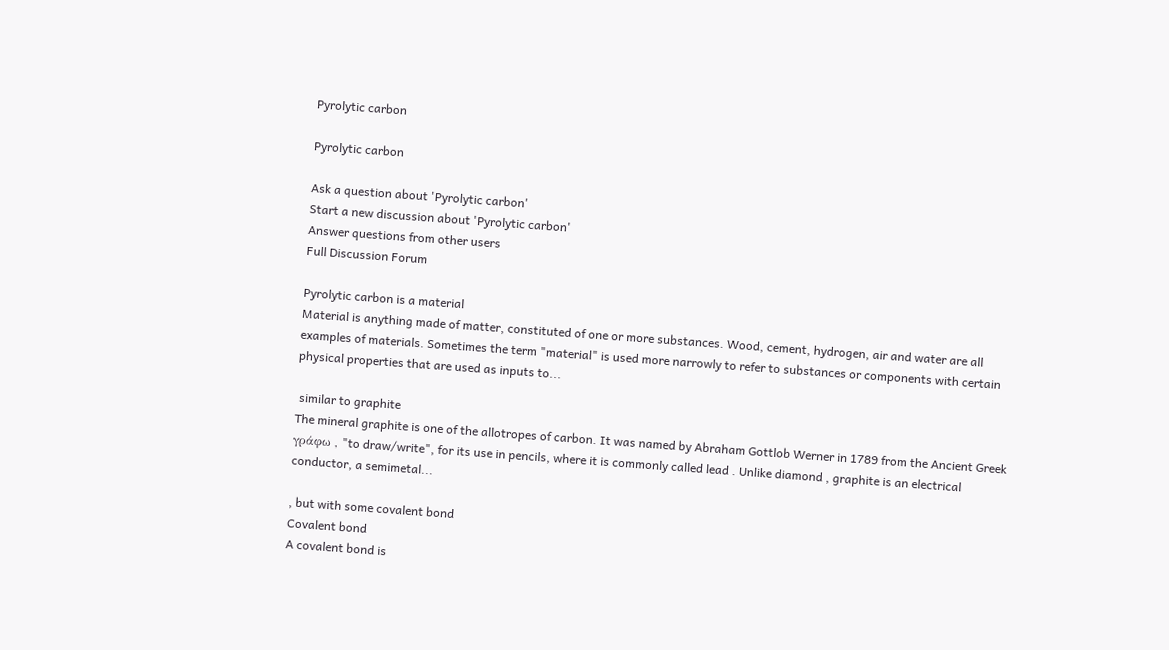Pyrolytic carbon

Pyrolytic carbon

Ask a question about 'Pyrolytic carbon'
Start a new discussion about 'Pyrolytic carbon'
Answer questions from other users
Full Discussion Forum

Pyrolytic carbon is a material
Material is anything made of matter, constituted of one or more substances. Wood, cement, hydrogen, air and water are all examples of materials. Sometimes the term "material" is used more narrowly to refer to substances or components with certain physical properties that are used as inputs to...

 similar to graphite
The mineral graphite is one of the allotropes of carbon. It was named by Abraham Gottlob Werner in 1789 from the Ancient Greek γράφω , "to draw/write", for its use in pencils, where it is commonly called lead . Unlike diamond , graphite is an electrical conductor, a semimetal...

, but with some covalent bond
Covalent bond
A covalent bond is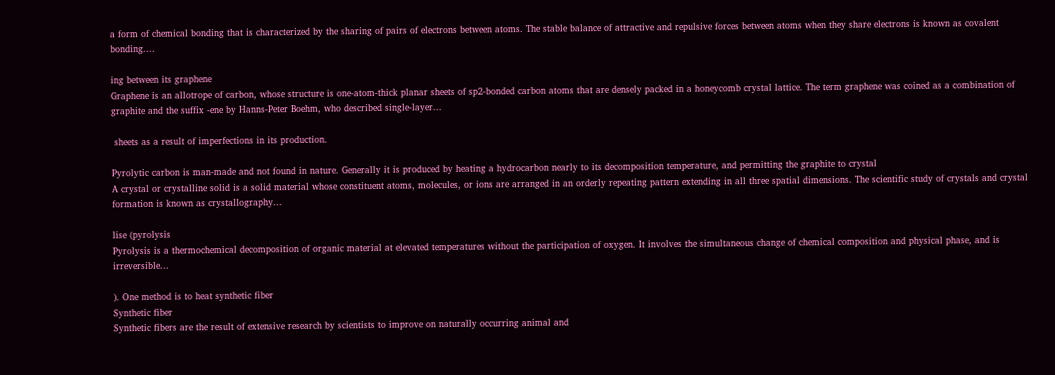a form of chemical bonding that is characterized by the sharing of pairs of electrons between atoms. The stable balance of attractive and repulsive forces between atoms when they share electrons is known as covalent bonding....

ing between its graphene
Graphene is an allotrope of carbon, whose structure is one-atom-thick planar sheets of sp2-bonded carbon atoms that are densely packed in a honeycomb crystal lattice. The term graphene was coined as a combination of graphite and the suffix -ene by Hanns-Peter Boehm, who described single-layer...

 sheets as a result of imperfections in its production.

Pyrolytic carbon is man-made and not found in nature. Generally it is produced by heating a hydrocarbon nearly to its decomposition temperature, and permitting the graphite to crystal
A crystal or crystalline solid is a solid material whose constituent atoms, molecules, or ions are arranged in an orderly repeating pattern extending in all three spatial dimensions. The scientific study of crystals and crystal formation is known as crystallography...

lise (pyrolysis
Pyrolysis is a thermochemical decomposition of organic material at elevated temperatures without the participation of oxygen. It involves the simultaneous change of chemical composition and physical phase, and is irreversible...

). One method is to heat synthetic fiber
Synthetic fiber
Synthetic fibers are the result of extensive research by scientists to improve on naturally occurring animal and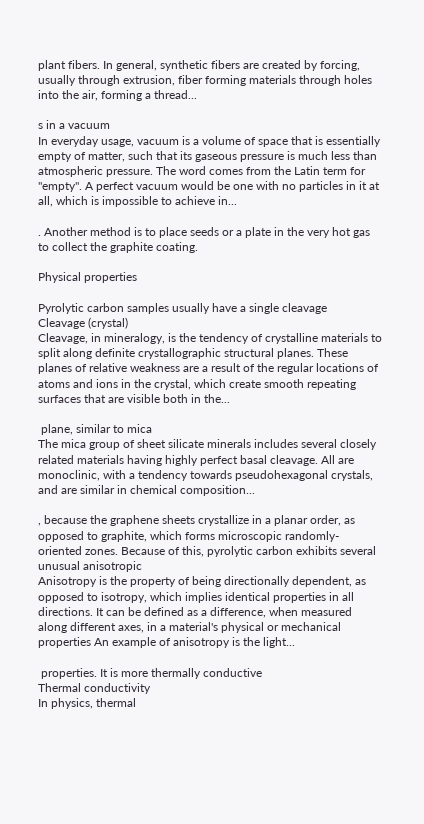plant fibers. In general, synthetic fibers are created by forcing, usually through extrusion, fiber forming materials through holes into the air, forming a thread...

s in a vacuum
In everyday usage, vacuum is a volume of space that is essentially empty of matter, such that its gaseous pressure is much less than atmospheric pressure. The word comes from the Latin term for "empty". A perfect vacuum would be one with no particles in it at all, which is impossible to achieve in...

. Another method is to place seeds or a plate in the very hot gas to collect the graphite coating.

Physical properties

Pyrolytic carbon samples usually have a single cleavage
Cleavage (crystal)
Cleavage, in mineralogy, is the tendency of crystalline materials to split along definite crystallographic structural planes. These planes of relative weakness are a result of the regular locations of atoms and ions in the crystal, which create smooth repeating surfaces that are visible both in the...

 plane, similar to mica
The mica group of sheet silicate minerals includes several closely related materials having highly perfect basal cleavage. All are monoclinic, with a tendency towards pseudohexagonal crystals, and are similar in chemical composition...

, because the graphene sheets crystallize in a planar order, as opposed to graphite, which forms microscopic randomly-oriented zones. Because of this, pyrolytic carbon exhibits several unusual anisotropic
Anisotropy is the property of being directionally dependent, as opposed to isotropy, which implies identical properties in all directions. It can be defined as a difference, when measured along different axes, in a material's physical or mechanical properties An example of anisotropy is the light...

 properties. It is more thermally conductive
Thermal conductivity
In physics, thermal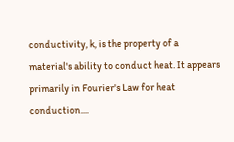conductivity, k, is the property of a material's ability to conduct heat. It appears primarily in Fourier's Law for heat conduction....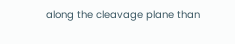along the cleavage plane than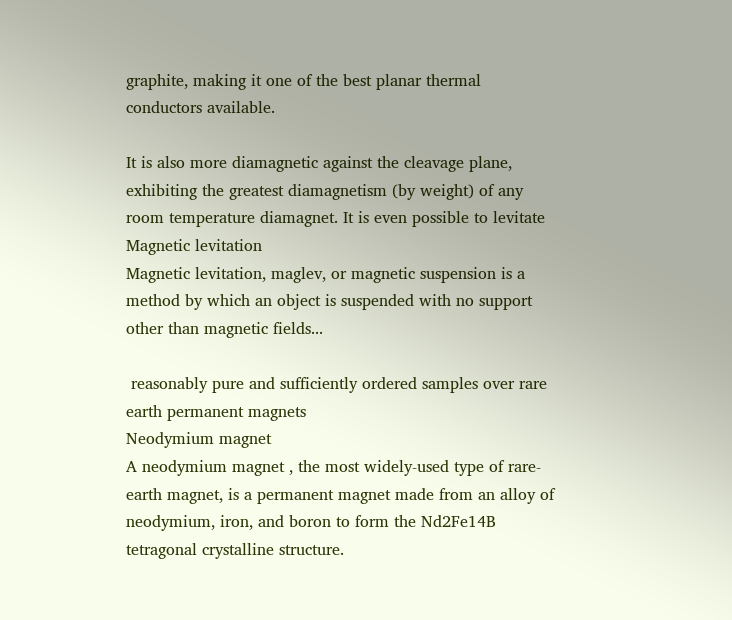graphite, making it one of the best planar thermal conductors available.

It is also more diamagnetic against the cleavage plane, exhibiting the greatest diamagnetism (by weight) of any room temperature diamagnet. It is even possible to levitate
Magnetic levitation
Magnetic levitation, maglev, or magnetic suspension is a method by which an object is suspended with no support other than magnetic fields...

 reasonably pure and sufficiently ordered samples over rare earth permanent magnets
Neodymium magnet
A neodymium magnet , the most widely-used type of rare-earth magnet, is a permanent magnet made from an alloy of neodymium, iron, and boron to form the Nd2Fe14B tetragonal crystalline structure.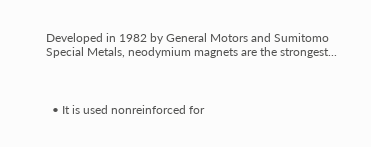Developed in 1982 by General Motors and Sumitomo Special Metals, neodymium magnets are the strongest...



  • It is used nonreinforced for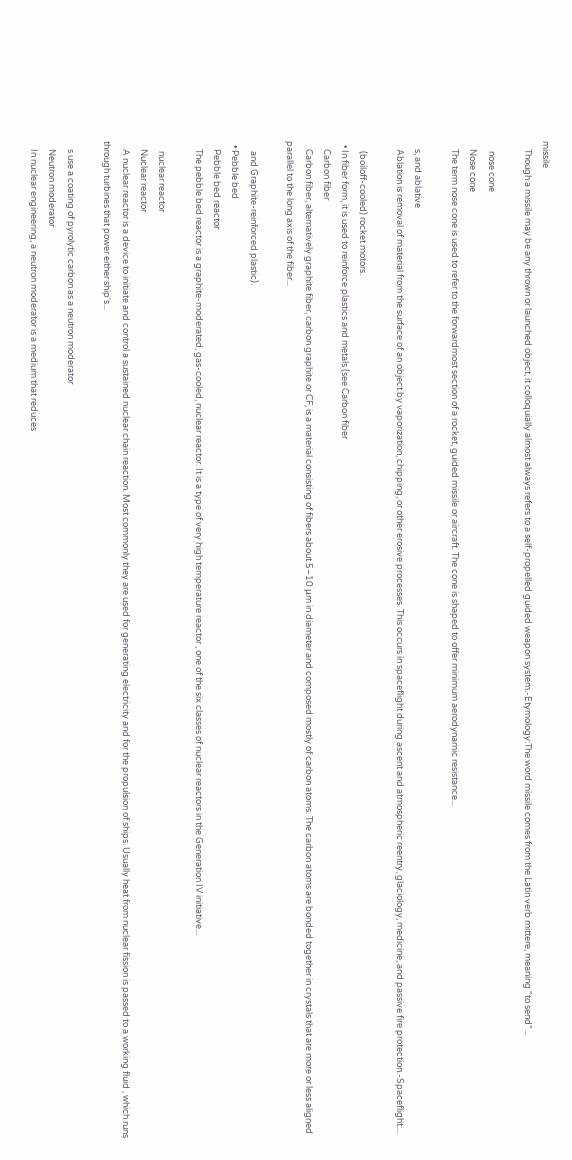missile
    Though a missile may be any thrown or launched object, it colloquially almost always refers to a self-propelled guided weapon system.-Etymology:The word missile comes from the Latin verb mittere, meaning "to send"...

     nose cone
    Nose cone
    The term nose cone is used to refer to the forwardmost section of a rocket, guided missile or aircraft. The cone is shaped to offer minimum aerodynamic resistance...

    s, and ablative
    Ablation is removal of material from the surface of an object by vaporization, chipping, or other erosive processes. This occurs in spaceflight during ascent and atmospheric reentry, glaciology, medicine, and passive fire protection.-Spaceflight:...

     (boiloff-cooled) rocket motors.
  • In fiber form, it is used to reinforce plastics and metals (see Carbon fiber
    Carbon fiber
    Carbon fiber, alternatively graphite fiber, carbon graphite or CF, is a material consisting of fibers about 5–10 μm in diameter and composed mostly of carbon atoms. The carbon atoms are bonded together in crystals that are more or less aligned parallel to the long axis of the fiber...

     and Graphite-reinforced plastic).
  • Pebble bed
    Pebble bed reactor
    The pebble bed reactor is a graphite-moderated, gas-cooled, nuclear reactor. It is a type of very high temperature reactor , one of the six classes of nuclear reactors in the Generation IV initiative...

     nuclear reactor
    Nuclear reactor
    A nuclear reactor is a device to initiate and control a sustained nuclear chain reaction. Most commonly they are used for generating electricity and for the propulsion of ships. Usually heat from nuclear fission is passed to a working fluid , which runs through turbines that power either ship's...

    s use a coating of pyrolytic carbon as a neutron moderator
    Neutron moderator
    In nuclear engineering, a neutron moderator is a medium that reduces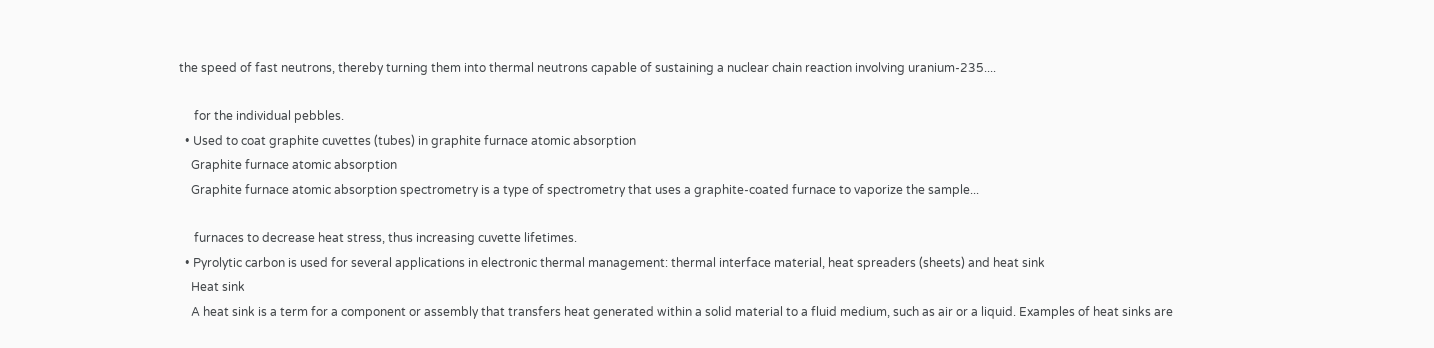the speed of fast neutrons, thereby turning them into thermal neutrons capable of sustaining a nuclear chain reaction involving uranium-235....

     for the individual pebbles.
  • Used to coat graphite cuvettes (tubes) in graphite furnace atomic absorption
    Graphite furnace atomic absorption
    Graphite furnace atomic absorption spectrometry is a type of spectrometry that uses a graphite-coated furnace to vaporize the sample...

     furnaces to decrease heat stress, thus increasing cuvette lifetimes.
  • Pyrolytic carbon is used for several applications in electronic thermal management: thermal interface material, heat spreaders (sheets) and heat sink
    Heat sink
    A heat sink is a term for a component or assembly that transfers heat generated within a solid material to a fluid medium, such as air or a liquid. Examples of heat sinks are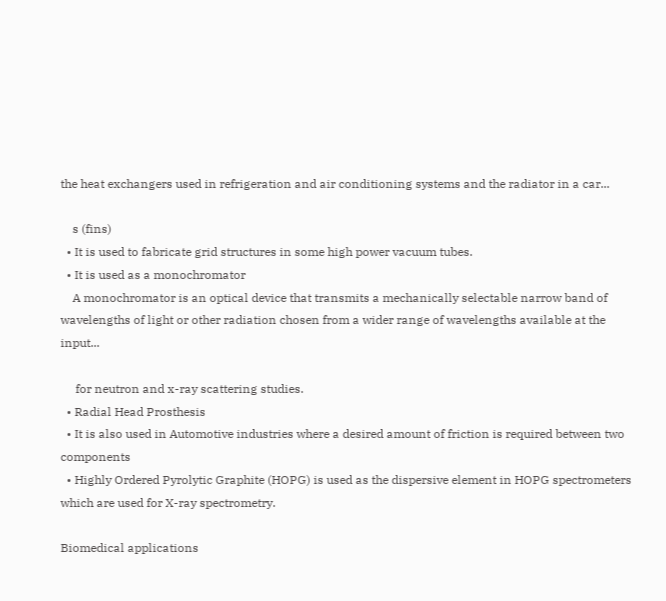the heat exchangers used in refrigeration and air conditioning systems and the radiator in a car...

    s (fins)
  • It is used to fabricate grid structures in some high power vacuum tubes.
  • It is used as a monochromator
    A monochromator is an optical device that transmits a mechanically selectable narrow band of wavelengths of light or other radiation chosen from a wider range of wavelengths available at the input...

     for neutron and x-ray scattering studies.
  • Radial Head Prosthesis
  • It is also used in Automotive industries where a desired amount of friction is required between two components
  • Highly Ordered Pyrolytic Graphite (HOPG) is used as the dispersive element in HOPG spectrometers which are used for X-ray spectrometry.

Biomedical applications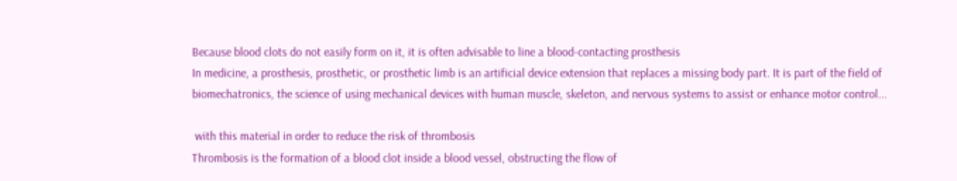Because blood clots do not easily form on it, it is often advisable to line a blood-contacting prosthesis
In medicine, a prosthesis, prosthetic, or prosthetic limb is an artificial device extension that replaces a missing body part. It is part of the field of biomechatronics, the science of using mechanical devices with human muscle, skeleton, and nervous systems to assist or enhance motor control...

 with this material in order to reduce the risk of thrombosis
Thrombosis is the formation of a blood clot inside a blood vessel, obstructing the flow of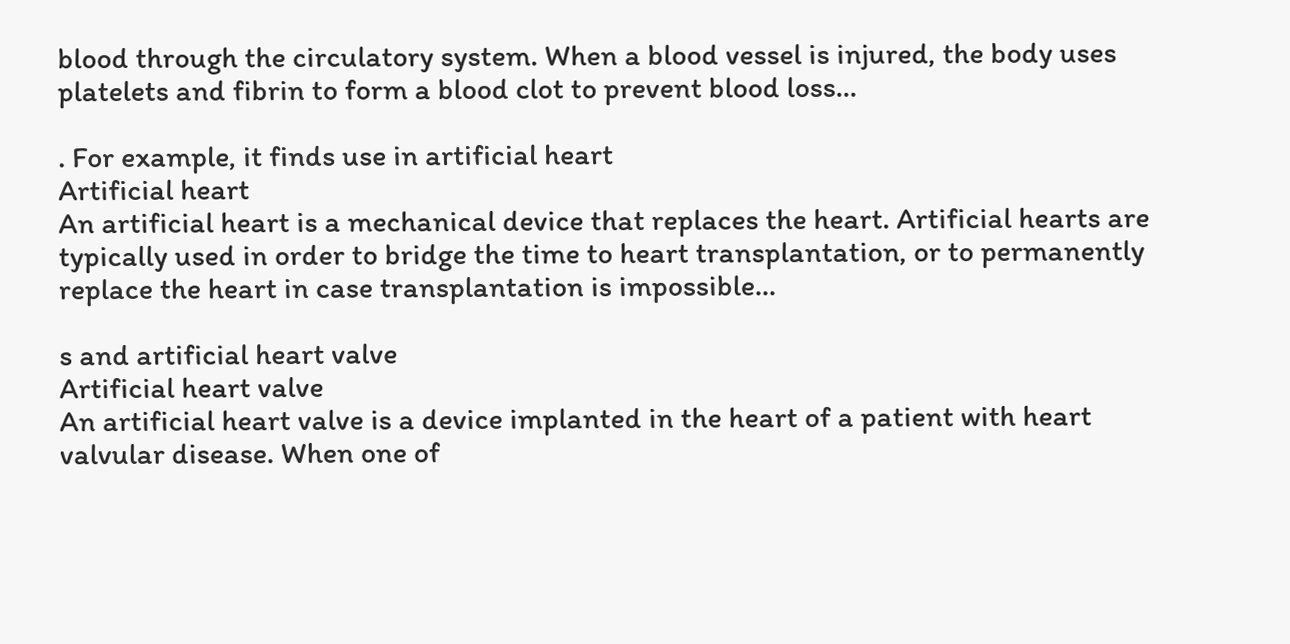blood through the circulatory system. When a blood vessel is injured, the body uses platelets and fibrin to form a blood clot to prevent blood loss...

. For example, it finds use in artificial heart
Artificial heart
An artificial heart is a mechanical device that replaces the heart. Artificial hearts are typically used in order to bridge the time to heart transplantation, or to permanently replace the heart in case transplantation is impossible...

s and artificial heart valve
Artificial heart valve
An artificial heart valve is a device implanted in the heart of a patient with heart valvular disease. When one of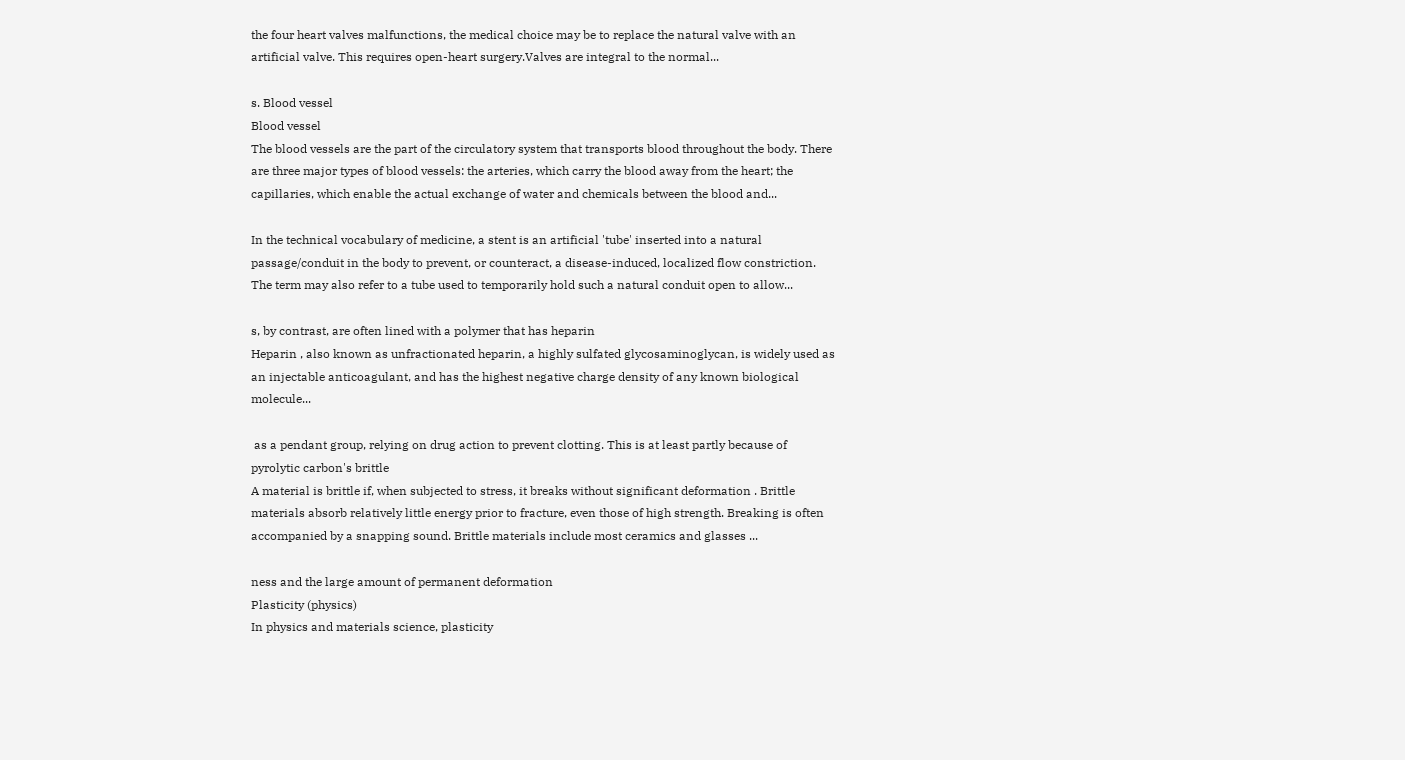the four heart valves malfunctions, the medical choice may be to replace the natural valve with an artificial valve. This requires open-heart surgery.Valves are integral to the normal...

s. Blood vessel
Blood vessel
The blood vessels are the part of the circulatory system that transports blood throughout the body. There are three major types of blood vessels: the arteries, which carry the blood away from the heart; the capillaries, which enable the actual exchange of water and chemicals between the blood and...

In the technical vocabulary of medicine, a stent is an artificial 'tube' inserted into a natural passage/conduit in the body to prevent, or counteract, a disease-induced, localized flow constriction. The term may also refer to a tube used to temporarily hold such a natural conduit open to allow...

s, by contrast, are often lined with a polymer that has heparin
Heparin , also known as unfractionated heparin, a highly sulfated glycosaminoglycan, is widely used as an injectable anticoagulant, and has the highest negative charge density of any known biological molecule...

 as a pendant group, relying on drug action to prevent clotting. This is at least partly because of pyrolytic carbon's brittle
A material is brittle if, when subjected to stress, it breaks without significant deformation . Brittle materials absorb relatively little energy prior to fracture, even those of high strength. Breaking is often accompanied by a snapping sound. Brittle materials include most ceramics and glasses ...

ness and the large amount of permanent deformation
Plasticity (physics)
In physics and materials science, plasticity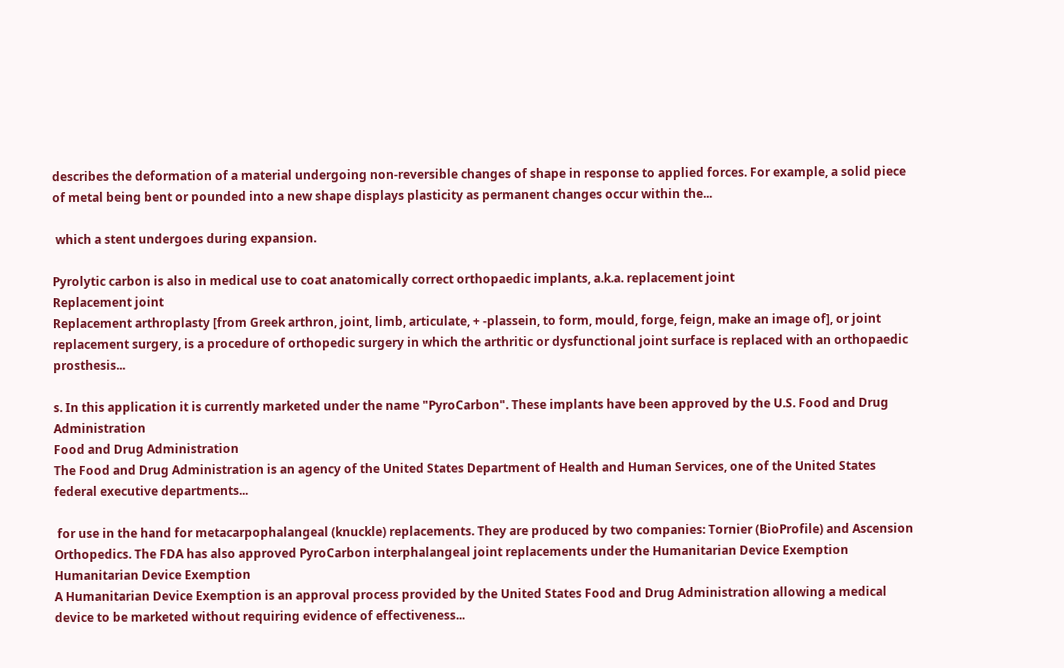describes the deformation of a material undergoing non-reversible changes of shape in response to applied forces. For example, a solid piece of metal being bent or pounded into a new shape displays plasticity as permanent changes occur within the...

 which a stent undergoes during expansion.

Pyrolytic carbon is also in medical use to coat anatomically correct orthopaedic implants, a.k.a. replacement joint
Replacement joint
Replacement arthroplasty [from Greek arthron, joint, limb, articulate, + -plassein, to form, mould, forge, feign, make an image of], or joint replacement surgery, is a procedure of orthopedic surgery in which the arthritic or dysfunctional joint surface is replaced with an orthopaedic prosthesis...

s. In this application it is currently marketed under the name "PyroCarbon". These implants have been approved by the U.S. Food and Drug Administration
Food and Drug Administration
The Food and Drug Administration is an agency of the United States Department of Health and Human Services, one of the United States federal executive departments...

 for use in the hand for metacarpophalangeal (knuckle) replacements. They are produced by two companies: Tornier (BioProfile) and Ascension Orthopedics. The FDA has also approved PyroCarbon interphalangeal joint replacements under the Humanitarian Device Exemption
Humanitarian Device Exemption
A Humanitarian Device Exemption is an approval process provided by the United States Food and Drug Administration allowing a medical device to be marketed without requiring evidence of effectiveness...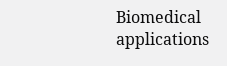Biomedical applications